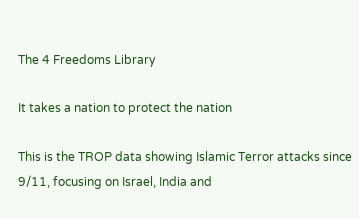The 4 Freedoms Library

It takes a nation to protect the nation

This is the TROP data showing Islamic Terror attacks since 9/11, focusing on Israel, India and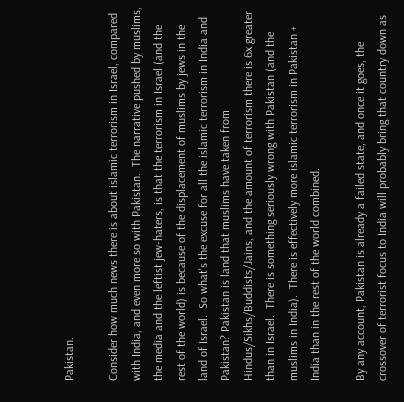Pakistan.

Consider how much news there is about islamic terrorism in Israel, compared with India, and even more so with Pakistan.  The narrative pushed by muslims, the media and the leftist jew-haters, is that the terrorism in Israel (and the rest of the world) is because of the displacement of muslims by jews in the land of Israel.  So what's the excuse for all the islamic terrorism in India and Pakistan? Pakistan is land that muslims have taken from Hindus/Sikhs/Buddists/Jains, and the amount of terrorism there is 6x greater than in Israel.  There is something seriously wrong with Pakistan (and the muslims in India).  There is effectively more islamic terrorism in Pakistan + India than in the rest of the world combined.

By any account, Pakistan is already a failed state, and once it goes, the crossover of terrorist focus to India will probably bring that country down as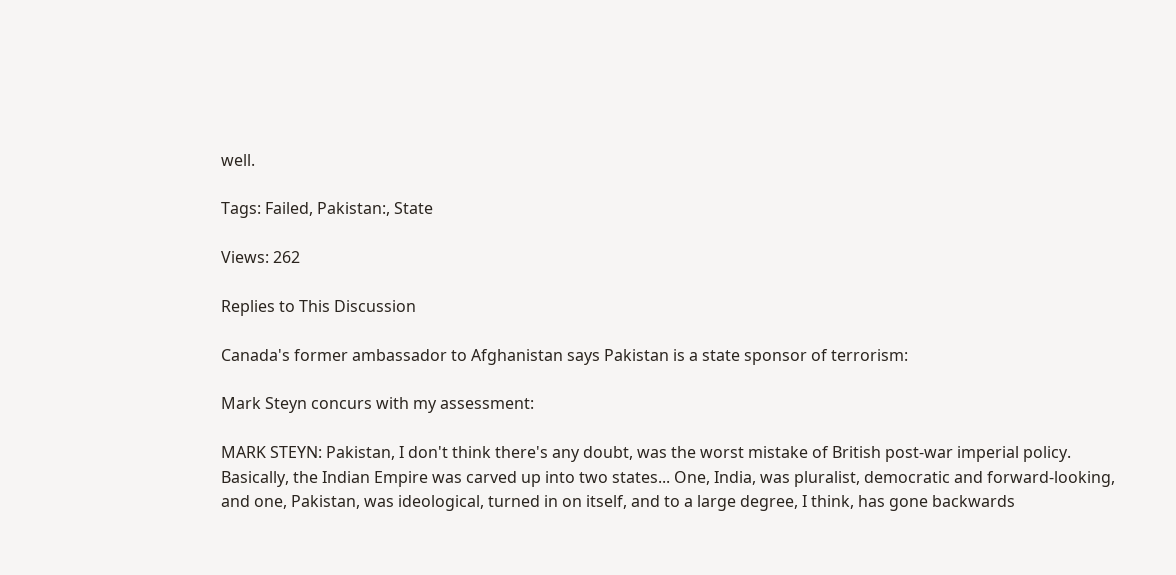well.

Tags: Failed, Pakistan:, State

Views: 262

Replies to This Discussion

Canada's former ambassador to Afghanistan says Pakistan is a state sponsor of terrorism:

Mark Steyn concurs with my assessment:

MARK STEYN: Pakistan, I don't think there's any doubt, was the worst mistake of British post-war imperial policy. Basically, the Indian Empire was carved up into two states... One, India, was pluralist, democratic and forward-looking, and one, Pakistan, was ideological, turned in on itself, and to a large degree, I think, has gone backwards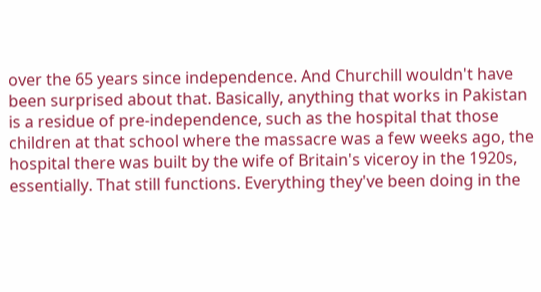over the 65 years since independence. And Churchill wouldn't have been surprised about that. Basically, anything that works in Pakistan is a residue of pre-independence, such as the hospital that those children at that school where the massacre was a few weeks ago, the hospital there was built by the wife of Britain's viceroy in the 1920s, essentially. That still functions. Everything they've been doing in the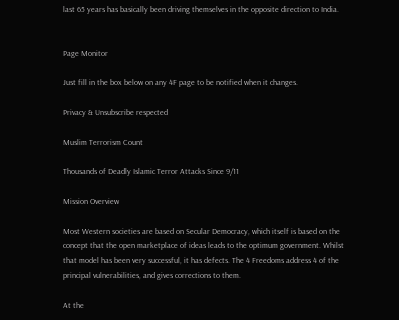last 65 years has basically been driving themselves in the opposite direction to India.


Page Monitor

Just fill in the box below on any 4F page to be notified when it changes.

Privacy & Unsubscribe respected

Muslim Terrorism Count

Thousands of Deadly Islamic Terror Attacks Since 9/11

Mission Overview

Most Western societies are based on Secular Democracy, which itself is based on the concept that the open marketplace of ideas leads to the optimum government. Whilst that model has been very successful, it has defects. The 4 Freedoms address 4 of the principal vulnerabilities, and gives corrections to them.

At the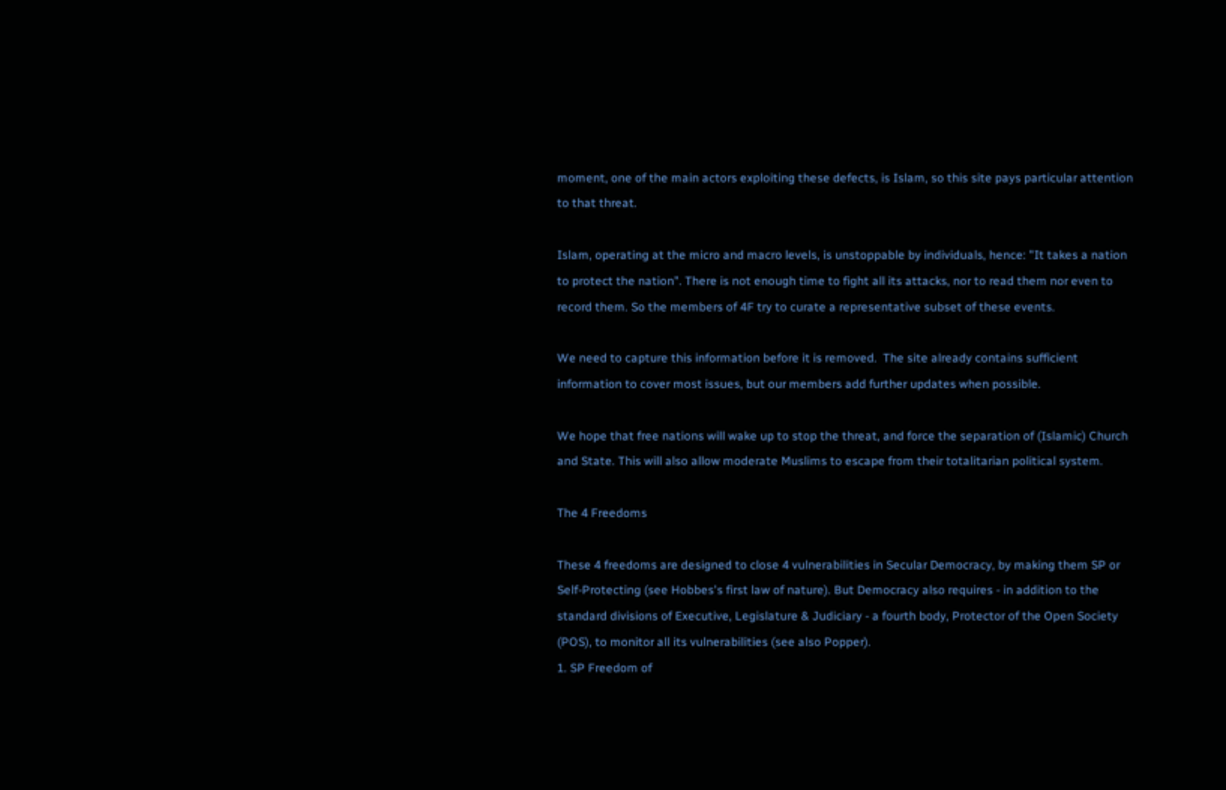moment, one of the main actors exploiting these defects, is Islam, so this site pays particular attention to that threat.

Islam, operating at the micro and macro levels, is unstoppable by individuals, hence: "It takes a nation to protect the nation". There is not enough time to fight all its attacks, nor to read them nor even to record them. So the members of 4F try to curate a representative subset of these events.

We need to capture this information before it is removed.  The site already contains sufficient information to cover most issues, but our members add further updates when possible.

We hope that free nations will wake up to stop the threat, and force the separation of (Islamic) Church and State. This will also allow moderate Muslims to escape from their totalitarian political system.

The 4 Freedoms

These 4 freedoms are designed to close 4 vulnerabilities in Secular Democracy, by making them SP or Self-Protecting (see Hobbes's first law of nature). But Democracy also requires - in addition to the standard divisions of Executive, Legislature & Judiciary - a fourth body, Protector of the Open Society (POS), to monitor all its vulnerabilities (see also Popper).
1. SP Freedom of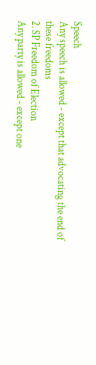Speech
Any speech is allowed - except that advocating the end of these freedoms
2. SP Freedom of Election
Any party is allowed - except one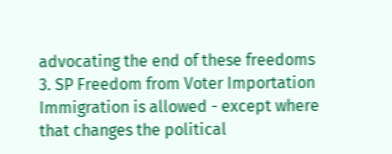advocating the end of these freedoms
3. SP Freedom from Voter Importation
Immigration is allowed - except where that changes the political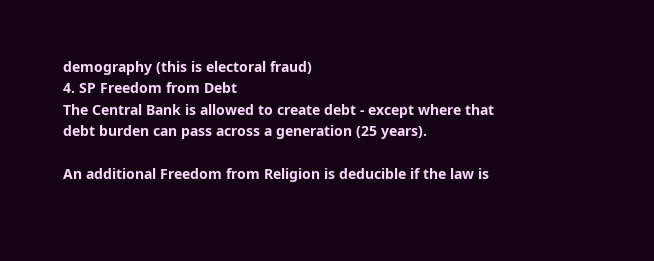demography (this is electoral fraud)
4. SP Freedom from Debt
The Central Bank is allowed to create debt - except where that debt burden can pass across a generation (25 years).

An additional Freedom from Religion is deducible if the law is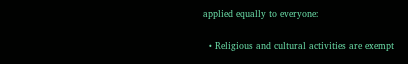applied equally to everyone:

  • Religious and cultural activities are exempt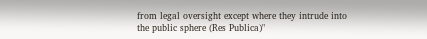from legal oversight except where they intrude into the public sphere (Res Publica)"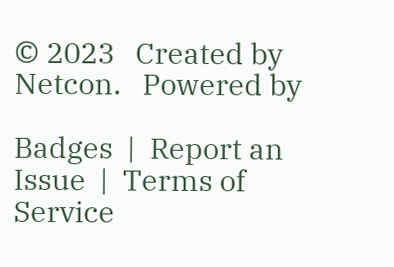© 2023   Created by Netcon.   Powered by

Badges  |  Report an Issue  |  Terms of Service